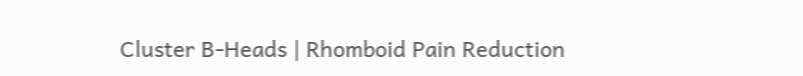Cluster B-Heads | Rhomboid Pain Reduction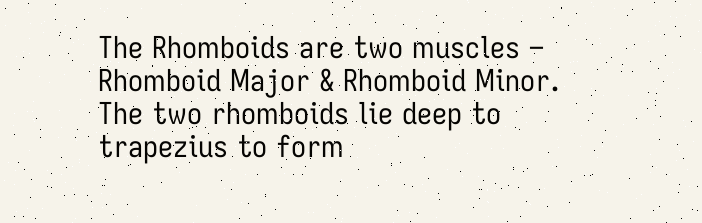The Rhomboids are two muscles – Rhomboid Major & Rhomboid Minor. The two rhomboids lie deep to trapezius to form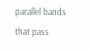parallel bands that pass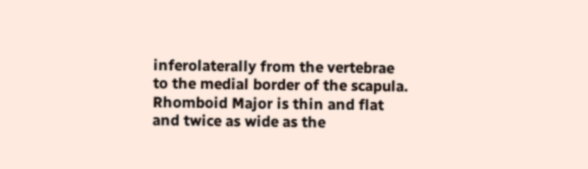inferolaterally from the vertebrae to the medial border of the scapula. Rhomboid Major is thin and flat and twice as wide as the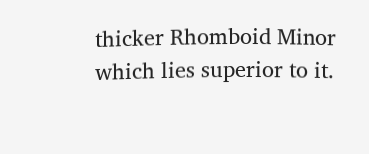thicker Rhomboid Minor which lies superior to it.